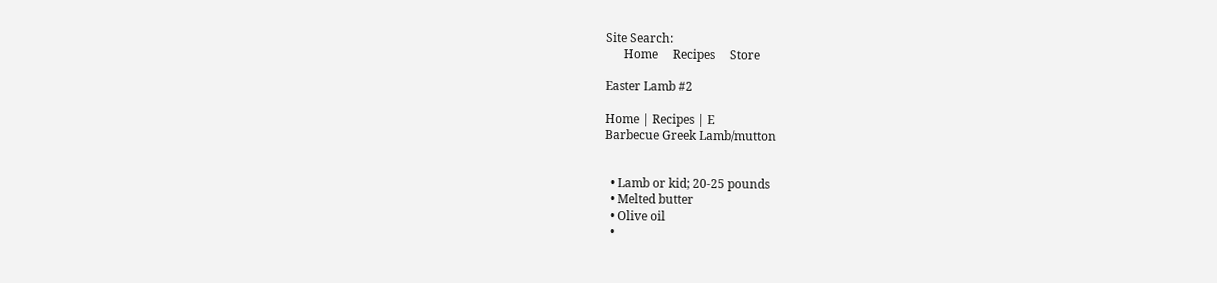Site Search:
      Home     Recipes     Store

Easter Lamb #2

Home | Recipes | E
Barbecue Greek Lamb/mutton


  • Lamb or kid; 20-25 pounds
  • Melted butter
  • Olive oil
  •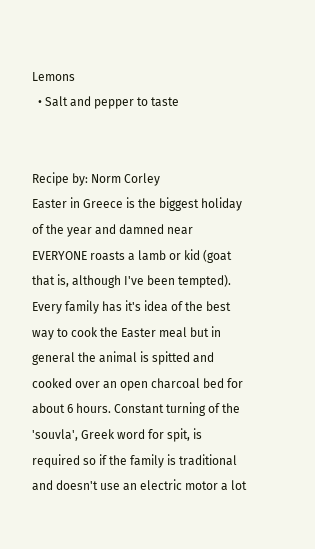Lemons
  • Salt and pepper to taste


Recipe by: Norm Corley
Easter in Greece is the biggest holiday of the year and damned near EVERYONE roasts a lamb or kid (goat that is, although I've been tempted).
Every family has it's idea of the best way to cook the Easter meal but in general the animal is spitted and cooked over an open charcoal bed for about 6 hours. Constant turning of the 'souvla', Greek word for spit, is required so if the family is traditional and doesn't use an electric motor a lot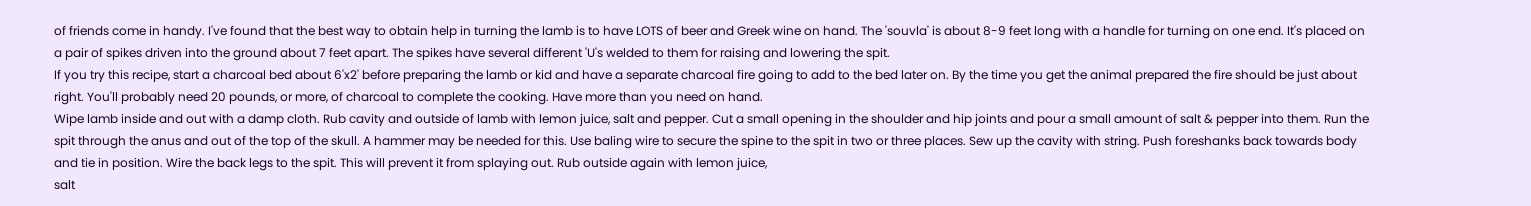of friends come in handy. I've found that the best way to obtain help in turning the lamb is to have LOTS of beer and Greek wine on hand. The 'souvla' is about 8-9 feet long with a handle for turning on one end. It's placed on a pair of spikes driven into the ground about 7 feet apart. The spikes have several different 'U's welded to them for raising and lowering the spit.
If you try this recipe, start a charcoal bed about 6'x2' before preparing the lamb or kid and have a separate charcoal fire going to add to the bed later on. By the time you get the animal prepared the fire should be just about right. You'll probably need 20 pounds, or more, of charcoal to complete the cooking. Have more than you need on hand.
Wipe lamb inside and out with a damp cloth. Rub cavity and outside of lamb with lemon juice, salt and pepper. Cut a small opening in the shoulder and hip joints and pour a small amount of salt & pepper into them. Run the spit through the anus and out of the top of the skull. A hammer may be needed for this. Use baling wire to secure the spine to the spit in two or three places. Sew up the cavity with string. Push foreshanks back towards body and tie in position. Wire the back legs to the spit. This will prevent it from splaying out. Rub outside again with lemon juice,
salt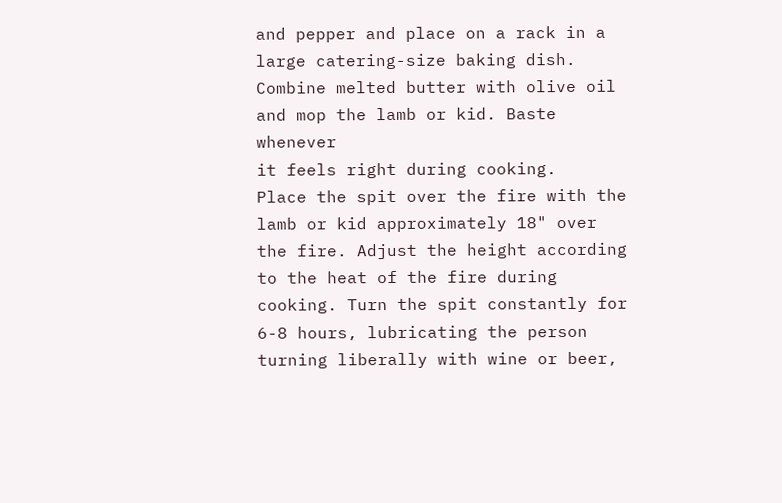and pepper and place on a rack in a large catering-size baking dish. Combine melted butter with olive oil and mop the lamb or kid. Baste whenever
it feels right during cooking.
Place the spit over the fire with the lamb or kid approximately 18" over the fire. Adjust the height according to the heat of the fire during cooking. Turn the spit constantly for 6-8 hours, lubricating the person turning liberally with wine or beer,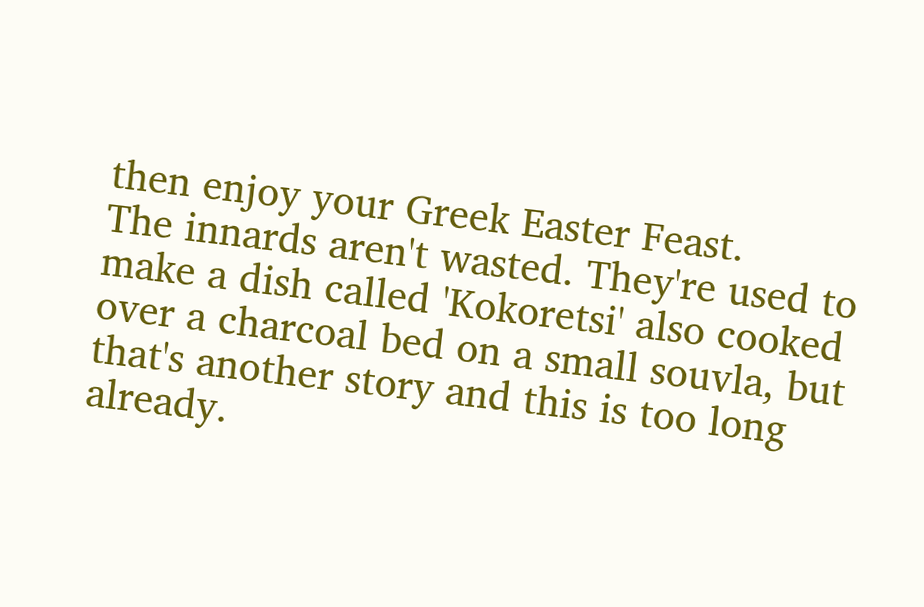then enjoy your Greek Easter Feast.
The innards aren't wasted. They're used to make a dish called 'Kokoretsi' also cooked over a charcoal bed on a small souvla, but that's another story and this is too long already.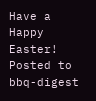Have a Happy Easter!
Posted to bbq-digest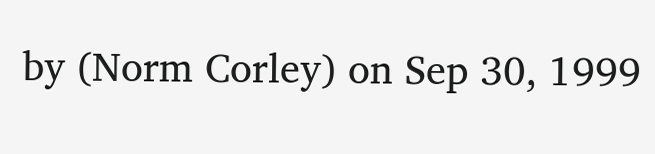by (Norm Corley) on Sep 30, 1999